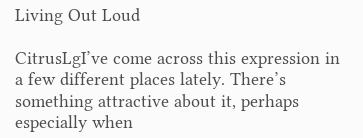Living Out Loud

CitrusLgI’ve come across this expression in a few different places lately. There’s something attractive about it, perhaps especially when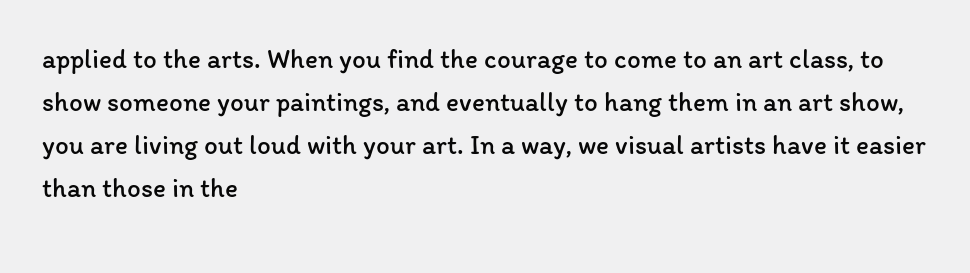applied to the arts. When you find the courage to come to an art class, to show someone your paintings, and eventually to hang them in an art show, you are living out loud with your art. In a way, we visual artists have it easier than those in the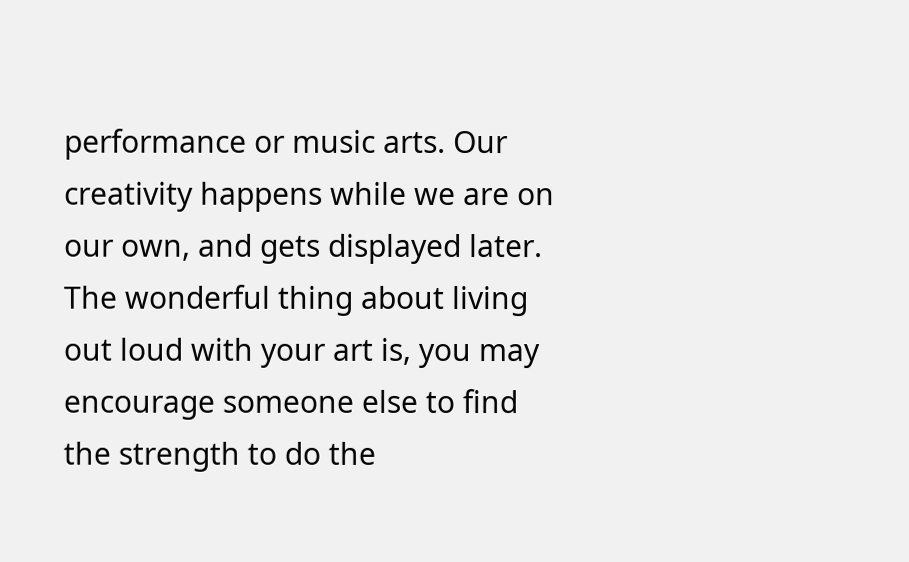performance or music arts. Our creativity happens while we are on our own, and gets displayed later. The wonderful thing about living out loud with your art is, you may encourage someone else to find the strength to do the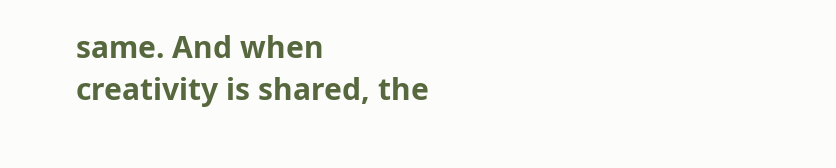same. And when creativity is shared, the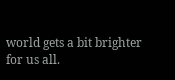world gets a bit brighter for us all.